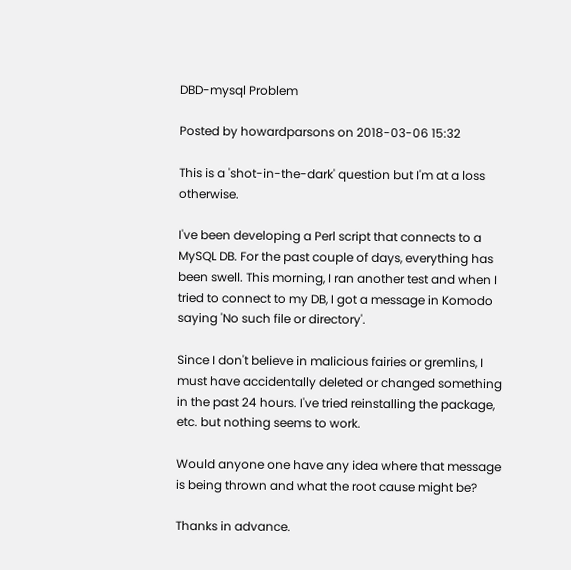DBD-mysql Problem

Posted by howardparsons on 2018-03-06 15:32

This is a 'shot-in-the-dark' question but I'm at a loss otherwise.

I've been developing a Perl script that connects to a MySQL DB. For the past couple of days, everything has been swell. This morning, I ran another test and when I tried to connect to my DB, I got a message in Komodo saying 'No such file or directory'.

Since I don't believe in malicious fairies or gremlins, I must have accidentally deleted or changed something in the past 24 hours. I've tried reinstalling the package, etc. but nothing seems to work.

Would anyone one have any idea where that message is being thrown and what the root cause might be?

Thanks in advance.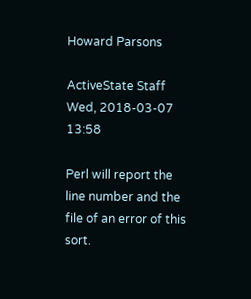Howard Parsons

ActiveState Staff
Wed, 2018-03-07 13:58

Perl will report the line number and the file of an error of this sort.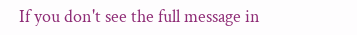If you don't see the full message in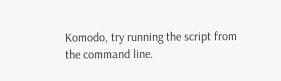Komodo, try running the script from the command line.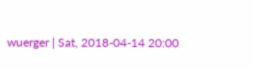wuerger | Sat, 2018-04-14 20:00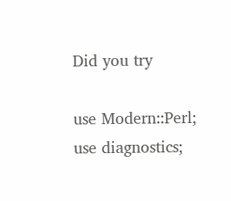Did you try

use Modern::Perl;
use diagnostics;